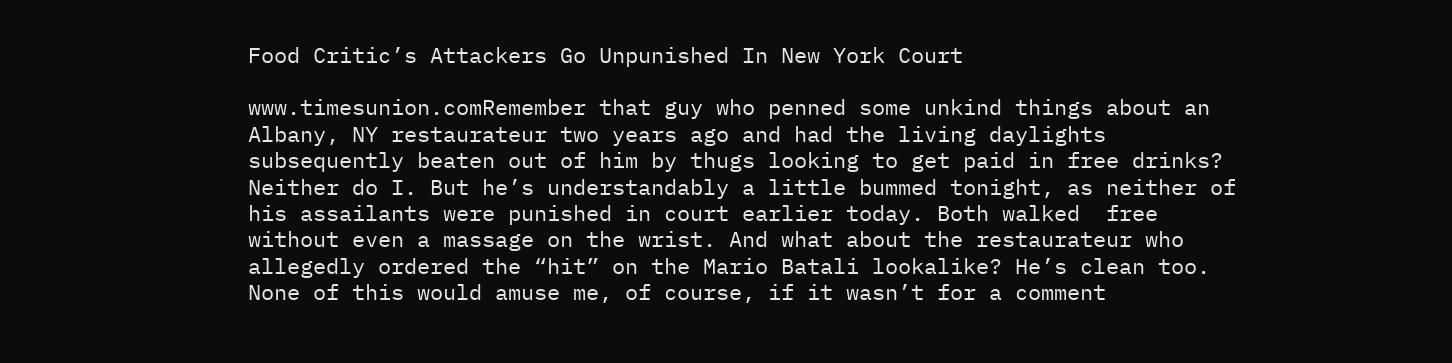Food Critic’s Attackers Go Unpunished In New York Court

www.timesunion.comRemember that guy who penned some unkind things about an Albany, NY restaurateur two years ago and had the living daylights subsequently beaten out of him by thugs looking to get paid in free drinks? Neither do I. But he’s understandably a little bummed tonight, as neither of his assailants were punished in court earlier today. Both walked  free without even a massage on the wrist. And what about the restaurateur who allegedly ordered the “hit” on the Mario Batali lookalike? He’s clean too. None of this would amuse me, of course, if it wasn’t for a comment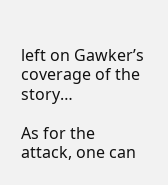left on Gawker’s coverage of the story…

As for the attack, one can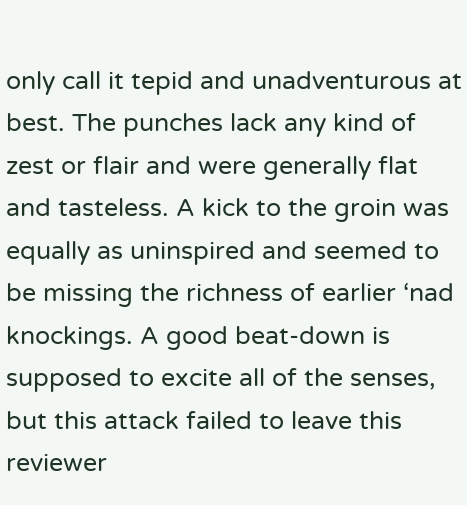only call it tepid and unadventurous at best. The punches lack any kind of zest or flair and were generally flat and tasteless. A kick to the groin was equally as uninspired and seemed to be missing the richness of earlier ‘nad knockings. A good beat-down is supposed to excite all of the senses, but this attack failed to leave this reviewer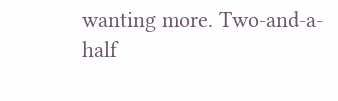wanting more. Two-and-a-half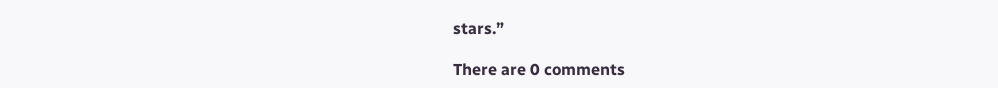stars.”

There are 0 comments